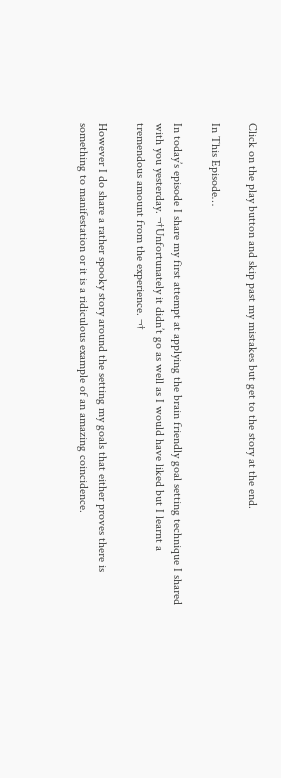Click on the play button and skip past my mistakes but get to the story at the end.

In This Episode…

In today’s episode I share my first attempt at applying the brain friendly goal setting technique I shared with you yesterday. ¬†Unfortunately it didn’t go as well as I would have liked but I learnt a tremendous amount from the experience. ¬†

However I do share a rather spooky story around the setting my goals that either proves there is something to manifestation or it is a ridiculous example of an amazing coincidence.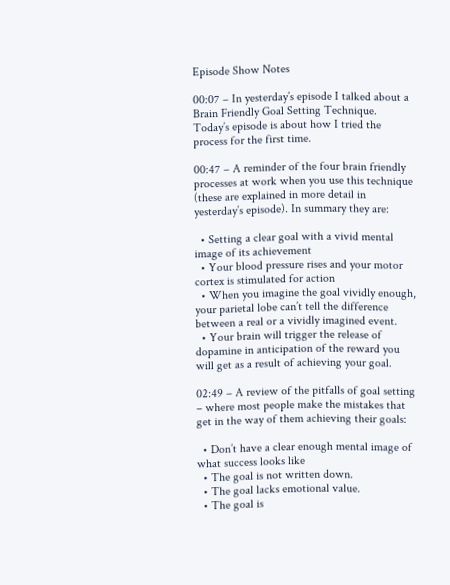Episode Show Notes

00:07 – In yesterday’s episode I talked about a Brain Friendly Goal Setting Technique. Today’s episode is about how I tried the process for the first time.

00:47 – A reminder of the four brain friendly processes at work when you use this technique (these are explained in more detail in yesterday’s episode). In summary they are:

  • Setting a clear goal with a vivid mental image of its achievement
  • Your blood pressure rises and your motor cortex is stimulated for action
  • When you imagine the goal vividly enough, your parietal lobe can’t tell the difference between a real or a vividly imagined event.
  • Your brain will trigger the release of dopamine in anticipation of the reward you will get as a result of achieving your goal.

02:49 – A review of the pitfalls of goal setting – where most people make the mistakes that get in the way of them achieving their goals:

  • Don’t have a clear enough mental image of what success looks like
  • The goal is not written down.
  • The goal lacks emotional value.
  • The goal is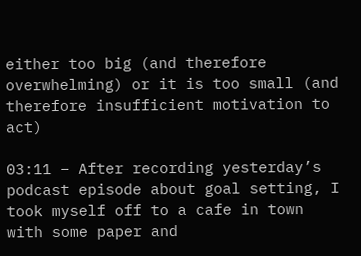either too big (and therefore overwhelming) or it is too small (and therefore insufficient motivation to act)

03:11 – After recording yesterday’s podcast episode about goal setting, I took myself off to a cafe in town with some paper and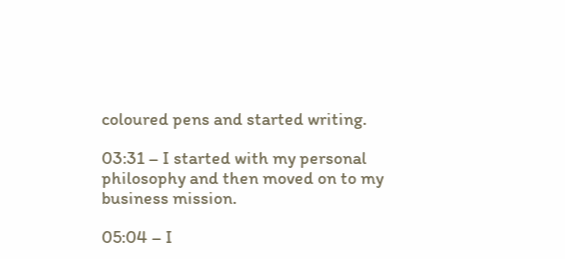coloured pens and started writing.

03:31 – I started with my personal philosophy and then moved on to my business mission.

05:04 – I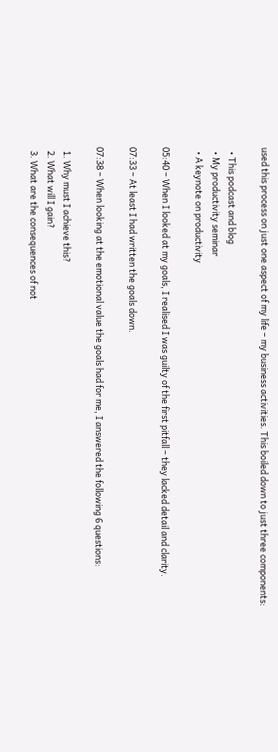used this process on just one aspect of my life – my business activities. This boiled down to just three components:

  • This podcast and blog
  • My productivity seminar
  • A keynote on productivity

05:40 – When I looked at my goals, I realised I was guilty of the first pitfall – they lacked detail and clarity.

07:33 – At least I had written the goals down.

07:38 – When looking at the emotional value the goals had for me, I answered the following 6 questions:

  1. Why must I achieve this?
  2. What will I gain?
  3. What are the consequences of not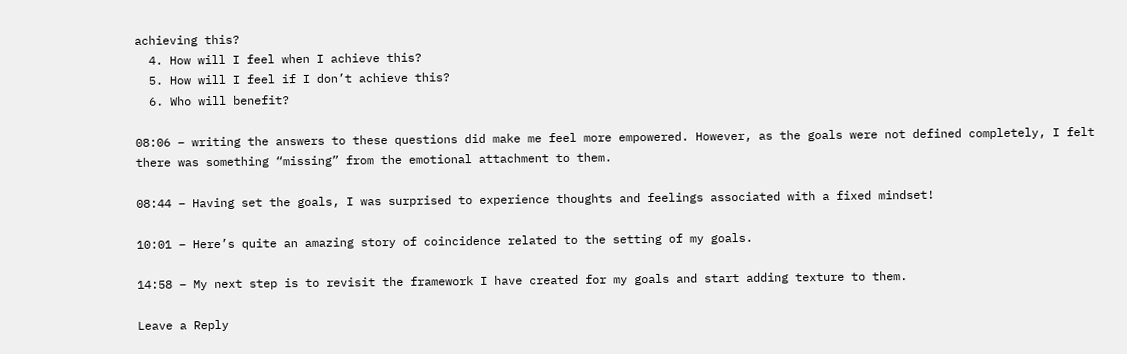achieving this?
  4. How will I feel when I achieve this?
  5. How will I feel if I don’t achieve this?
  6. Who will benefit?

08:06 – writing the answers to these questions did make me feel more empowered. However, as the goals were not defined completely, I felt there was something “missing” from the emotional attachment to them.

08:44 – Having set the goals, I was surprised to experience thoughts and feelings associated with a fixed mindset!

10:01 – Here’s quite an amazing story of coincidence related to the setting of my goals.

14:58 – My next step is to revisit the framework I have created for my goals and start adding texture to them.

Leave a Reply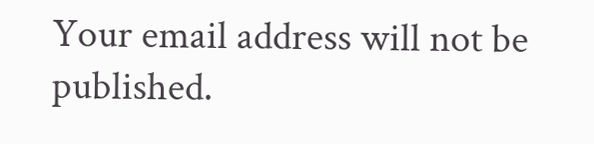Your email address will not be published.